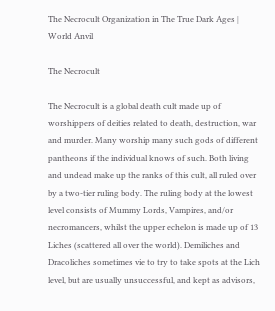The Necrocult Organization in The True Dark Ages | World Anvil

The Necrocult

The Necrocult is a global death cult made up of worshippers of deities related to death, destruction, war and murder. Many worship many such gods of different pantheons if the individual knows of such. Both living and undead make up the ranks of this cult, all ruled over by a two-tier ruling body. The ruling body at the lowest level consists of Mummy Lords, Vampires, and/or necromancers, whilst the upper echelon is made up of 13 Liches (scattered all over the world). Demiliches and Dracoliches sometimes vie to try to take spots at the Lich level, but are usually unsuccessful, and kept as advisors,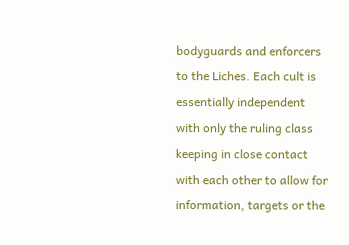bodyguards and enforcers to the Liches. Each cult is essentially independent with only the ruling class keeping in close contact with each other to allow for information, targets or the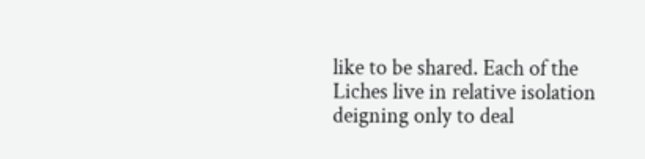like to be shared. Each of the Liches live in relative isolation deigning only to deal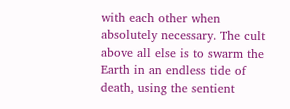with each other when absolutely necessary. The cult above all else is to swarm the Earth in an endless tide of death, using the sentient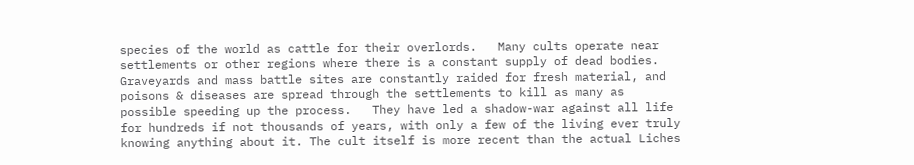species of the world as cattle for their overlords.   Many cults operate near settlements or other regions where there is a constant supply of dead bodies. Graveyards and mass battle sites are constantly raided for fresh material, and poisons & diseases are spread through the settlements to kill as many as possible speeding up the process.   They have led a shadow-war against all life for hundreds if not thousands of years, with only a few of the living ever truly knowing anything about it. The cult itself is more recent than the actual Liches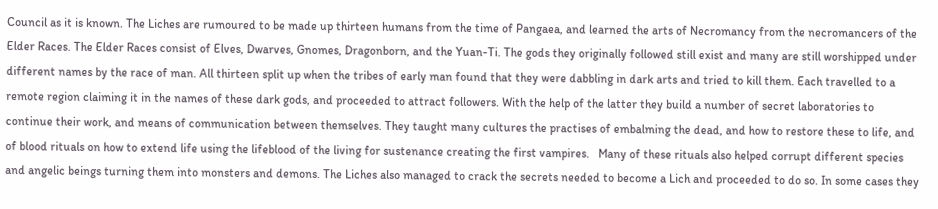Council as it is known. The Liches are rumoured to be made up thirteen humans from the time of Pangaea, and learned the arts of Necromancy from the necromancers of the Elder Races. The Elder Races consist of Elves, Dwarves, Gnomes, Dragonborn, and the Yuan-Ti. The gods they originally followed still exist and many are still worshipped under different names by the race of man. All thirteen split up when the tribes of early man found that they were dabbling in dark arts and tried to kill them. Each travelled to a remote region claiming it in the names of these dark gods, and proceeded to attract followers. With the help of the latter they build a number of secret laboratories to continue their work, and means of communication between themselves. They taught many cultures the practises of embalming the dead, and how to restore these to life, and of blood rituals on how to extend life using the lifeblood of the living for sustenance creating the first vampires.   Many of these rituals also helped corrupt different species and angelic beings turning them into monsters and demons. The Liches also managed to crack the secrets needed to become a Lich and proceeded to do so. In some cases they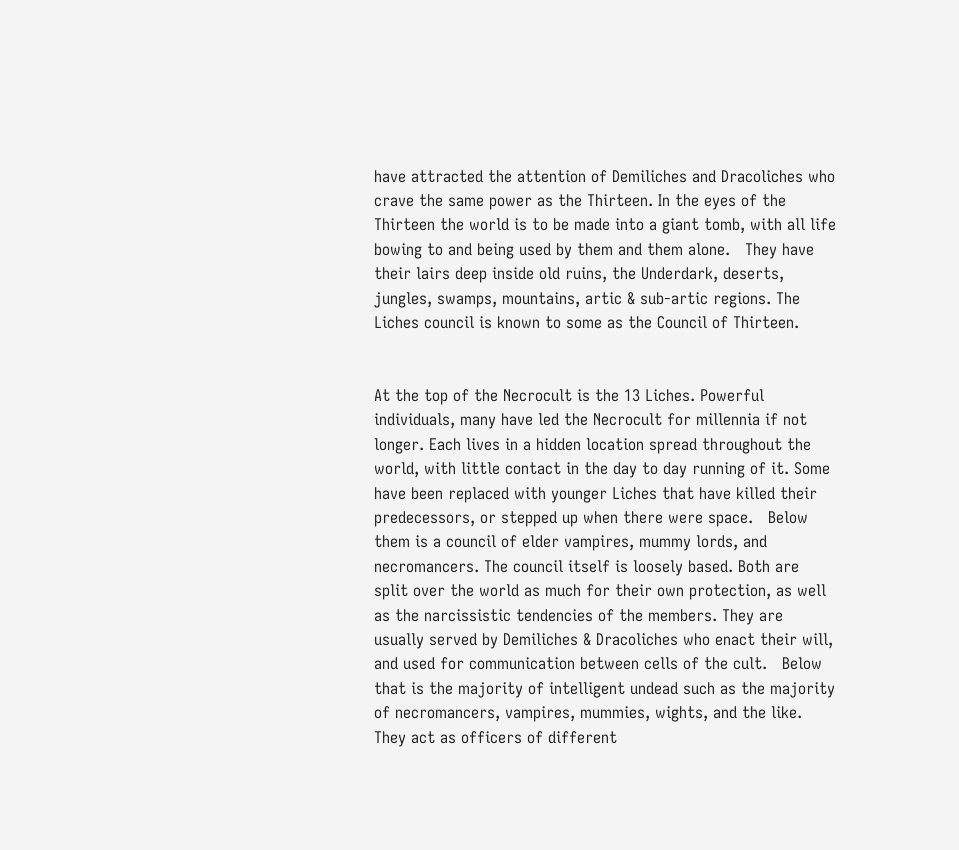have attracted the attention of Demiliches and Dracoliches who crave the same power as the Thirteen. In the eyes of the Thirteen the world is to be made into a giant tomb, with all life bowing to and being used by them and them alone.   They have their lairs deep inside old ruins, the Underdark, deserts, jungles, swamps, mountains, artic & sub-artic regions. The Liches council is known to some as the Council of Thirteen.


At the top of the Necrocult is the 13 Liches. Powerful individuals, many have led the Necrocult for millennia if not longer. Each lives in a hidden location spread throughout the world, with little contact in the day to day running of it. Some have been replaced with younger Liches that have killed their predecessors, or stepped up when there were space.   Below them is a council of elder vampires, mummy lords, and necromancers. The council itself is loosely based. Both are split over the world as much for their own protection, as well as the narcissistic tendencies of the members. They are usually served by Demiliches & Dracoliches who enact their will, and used for communication between cells of the cult.   Below that is the majority of intelligent undead such as the majority of necromancers, vampires, mummies, wights, and the like. They act as officers of different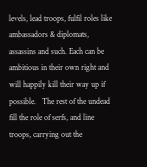levels, lead troops, fulfil roles like ambassadors & diplomats, assassins and such. Each can be ambitious in their own right and will happily kill their way up if possible.   The rest of the undead fill the role of serfs, and line troops, carrying out the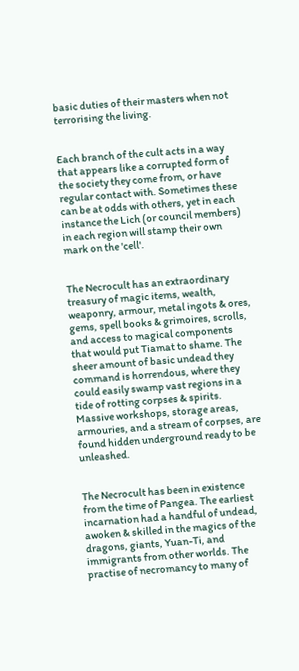basic duties of their masters when not terrorising the living.


Each branch of the cult acts in a way that appears like a corrupted form of the society they come from, or have regular contact with. Sometimes these can be at odds with others, yet in each instance the Lich (or council members) in each region will stamp their own mark on the 'cell'.


The Necrocult has an extraordinary treasury of magic items, wealth, weaponry, armour, metal ingots & ores, gems, spell books & grimoires, scrolls, and access to magical components that would put Tiamat to shame. The sheer amount of basic undead they command is horrendous, where they could easily swamp vast regions in a tide of rotting corpses & spirits. Massive workshops, storage areas, armouries, and a stream of corpses, are found hidden underground ready to be unleashed.


The Necrocult has been in existence from the time of Pangea. The earliest incarnation had a handful of undead, awoken & skilled in the magics of the dragons, giants, Yuan-Ti, and immigrants from other worlds. The practise of necromancy to many of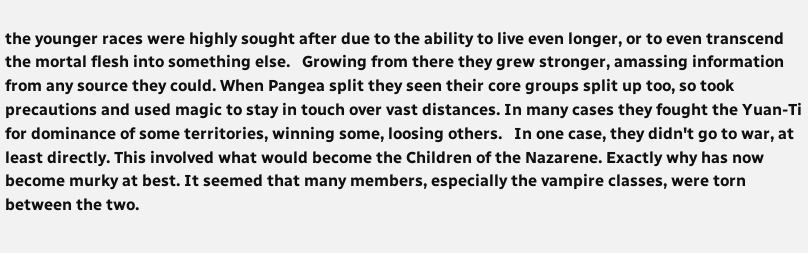the younger races were highly sought after due to the ability to live even longer, or to even transcend the mortal flesh into something else.   Growing from there they grew stronger, amassing information from any source they could. When Pangea split they seen their core groups split up too, so took precautions and used magic to stay in touch over vast distances. In many cases they fought the Yuan-Ti for dominance of some territories, winning some, loosing others.   In one case, they didn't go to war, at least directly. This involved what would become the Children of the Nazarene. Exactly why has now become murky at best. It seemed that many members, especially the vampire classes, were torn between the two.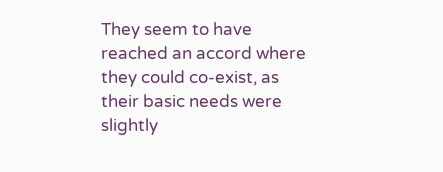They seem to have reached an accord where they could co-exist, as their basic needs were slightly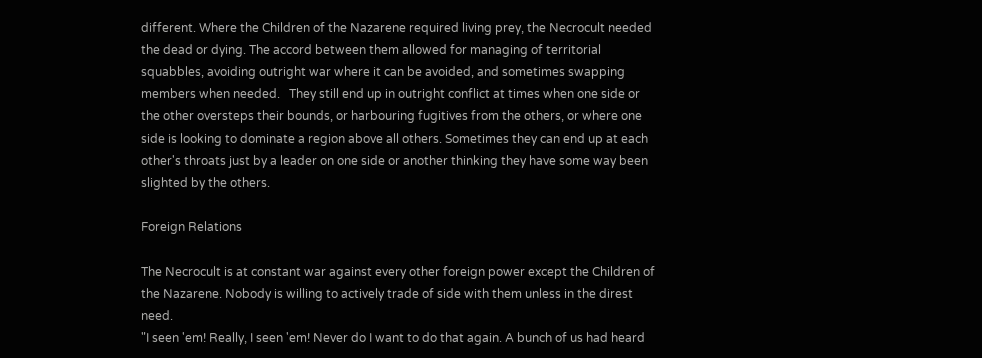different. Where the Children of the Nazarene required living prey, the Necrocult needed the dead or dying. The accord between them allowed for managing of territorial squabbles, avoiding outright war where it can be avoided, and sometimes swapping members when needed.   They still end up in outright conflict at times when one side or the other oversteps their bounds, or harbouring fugitives from the others, or where one side is looking to dominate a region above all others. Sometimes they can end up at each other's throats just by a leader on one side or another thinking they have some way been slighted by the others.

Foreign Relations

The Necrocult is at constant war against every other foreign power except the Children of the Nazarene. Nobody is willing to actively trade of side with them unless in the direst need.
"I seen 'em! Really, I seen 'em! Never do I want to do that again. A bunch of us had heard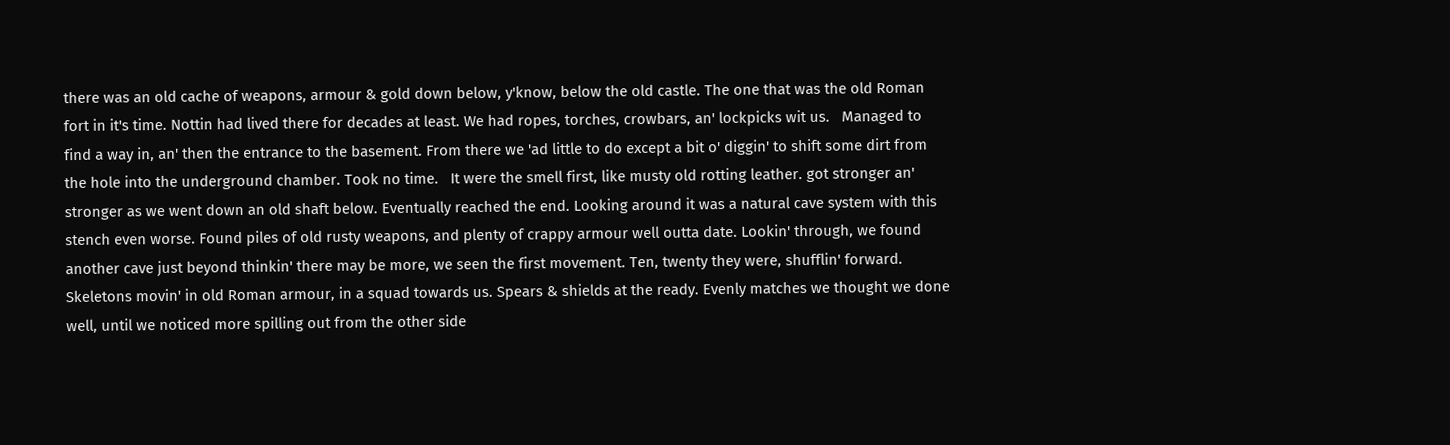there was an old cache of weapons, armour & gold down below, y'know, below the old castle. The one that was the old Roman fort in it's time. Nottin had lived there for decades at least. We had ropes, torches, crowbars, an' lockpicks wit us.   Managed to find a way in, an' then the entrance to the basement. From there we 'ad little to do except a bit o' diggin' to shift some dirt from the hole into the underground chamber. Took no time.   It were the smell first, like musty old rotting leather. got stronger an' stronger as we went down an old shaft below. Eventually reached the end. Looking around it was a natural cave system with this stench even worse. Found piles of old rusty weapons, and plenty of crappy armour well outta date. Lookin' through, we found another cave just beyond thinkin' there may be more, we seen the first movement. Ten, twenty they were, shufflin' forward. Skeletons movin' in old Roman armour, in a squad towards us. Spears & shields at the ready. Evenly matches we thought we done well, until we noticed more spilling out from the other side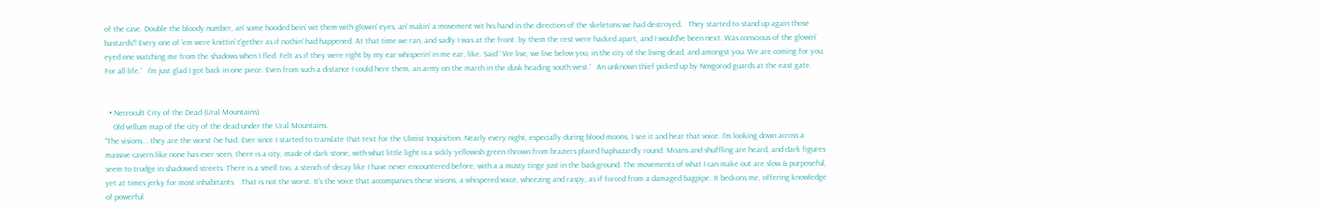of the cave. Double the bloody number, an' some hooded bein' wit them with glowin' eyes, an' makin' a movement wit his hand in the direction of the skeletons we had destroyed.   They started to stand up again those bastards!! Every one of 'em were knittin' t'gether as if nothin' had happened. At that time we ran, and sadly I was at the front. by them the rest were hacked apart, and I would've been next. Was conscious of the glowin' eyed one watching me from the shadows when I fled. Felt as if they were right by my ear whisperin' in me ear, like. Said ' We live, we live below you, in the city of the living dead, and amongst you. We are coming for you. For all life.'   I'm just glad I got back in one piece. Even from such a distance I could here them, an army on the march in the dusk heading south west.'   An unknown thief picked up by Novgorod guards at the east gate.


  • Necrocult City of the Dead (Ural Mountains)
    Old vellum map of the city of the dead under the Ural Mountains.
"The visions... they are the worst I've had. Ever since I started to translate that text for the Ulmist Inquisition. Nearly every night, especially during blood moons, I see it and hear that voice. I'm looking down across a massive cavern like none has ever seen, there is a city, made of dark stone, with what little light is a sickly yellowish green thrown from braziers placed haphazardly round. Moans and shuffling are heard, and dark figures seem to trudge in shadowed streets. There is a smell too, a stench of decay like I have never encountered before, with a a musty tinge just in the background. The movements of what I can make out are slow & purposeful, yet at times jerky for most inhabitants.   That is not the worst. It's the voice that accompanies these visions, a whispered voice, wheezing and raspy, as if forced from a damaged bagpipe. It beckons me, offering knowledge of powerful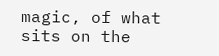magic, of what sits on the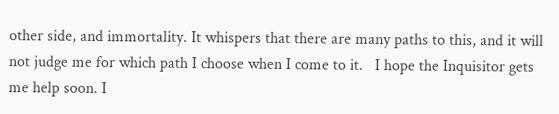other side, and immortality. It whispers that there are many paths to this, and it will not judge me for which path I choose when I come to it.   I hope the Inquisitor gets me help soon. I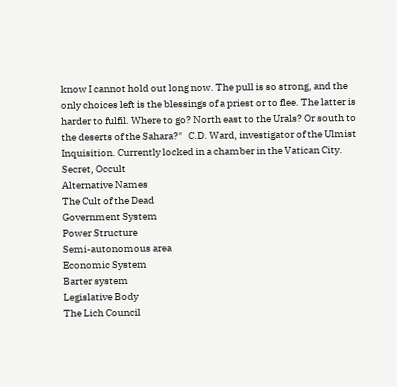know I cannot hold out long now. The pull is so strong, and the only choices left is the blessings of a priest or to flee. The latter is harder to fulfil. Where to go? North east to the Urals? Or south to the deserts of the Sahara?"   C.D. Ward, investigator of the Ulmist Inquisition. Currently locked in a chamber in the Vatican City.
Secret, Occult
Alternative Names
The Cult of the Dead
Government System
Power Structure
Semi-autonomous area
Economic System
Barter system
Legislative Body
The Lich Council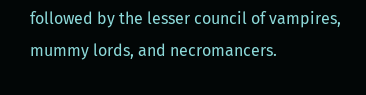followed by the lesser council of vampires, mummy lords, and necromancers.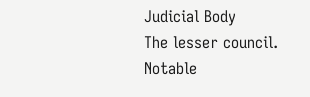Judicial Body
The lesser council.
Notable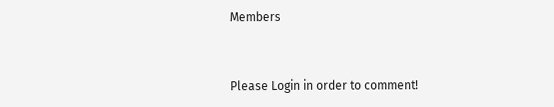Members


Please Login in order to comment!